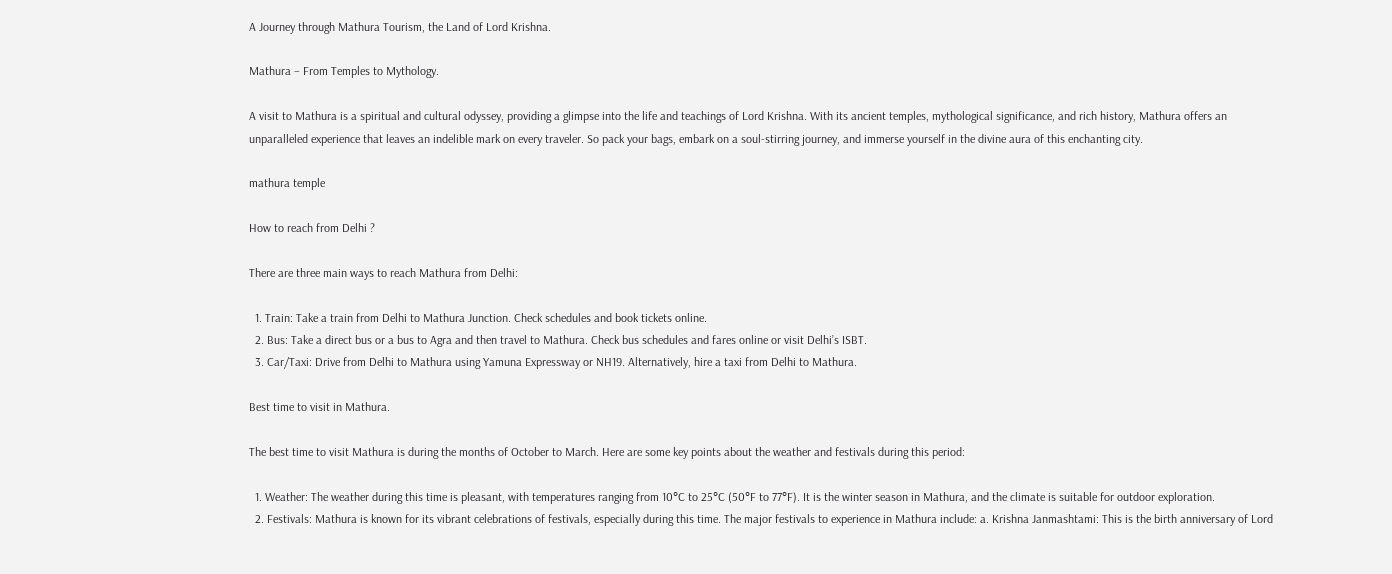A Journey through Mathura Tourism, the Land of Lord Krishna.

Mathura – From Temples to Mythology.

A visit to Mathura is a spiritual and cultural odyssey, providing a glimpse into the life and teachings of Lord Krishna. With its ancient temples, mythological significance, and rich history, Mathura offers an unparalleled experience that leaves an indelible mark on every traveler. So pack your bags, embark on a soul-stirring journey, and immerse yourself in the divine aura of this enchanting city.

mathura temple

How to reach from Delhi ?

There are three main ways to reach Mathura from Delhi:

  1. Train: Take a train from Delhi to Mathura Junction. Check schedules and book tickets online.
  2. Bus: Take a direct bus or a bus to Agra and then travel to Mathura. Check bus schedules and fares online or visit Delhi’s ISBT.
  3. Car/Taxi: Drive from Delhi to Mathura using Yamuna Expressway or NH19. Alternatively, hire a taxi from Delhi to Mathura.

Best time to visit in Mathura.

The best time to visit Mathura is during the months of October to March. Here are some key points about the weather and festivals during this period:

  1. Weather: The weather during this time is pleasant, with temperatures ranging from 10°C to 25°C (50°F to 77°F). It is the winter season in Mathura, and the climate is suitable for outdoor exploration.
  2. Festivals: Mathura is known for its vibrant celebrations of festivals, especially during this time. The major festivals to experience in Mathura include: a. Krishna Janmashtami: This is the birth anniversary of Lord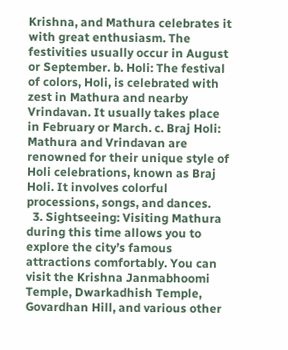Krishna, and Mathura celebrates it with great enthusiasm. The festivities usually occur in August or September. b. Holi: The festival of colors, Holi, is celebrated with zest in Mathura and nearby Vrindavan. It usually takes place in February or March. c. Braj Holi: Mathura and Vrindavan are renowned for their unique style of Holi celebrations, known as Braj Holi. It involves colorful processions, songs, and dances.
  3. Sightseeing: Visiting Mathura during this time allows you to explore the city’s famous attractions comfortably. You can visit the Krishna Janmabhoomi Temple, Dwarkadhish Temple, Govardhan Hill, and various other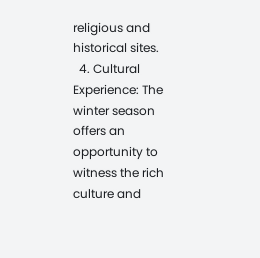religious and historical sites.
  4. Cultural Experience: The winter season offers an opportunity to witness the rich culture and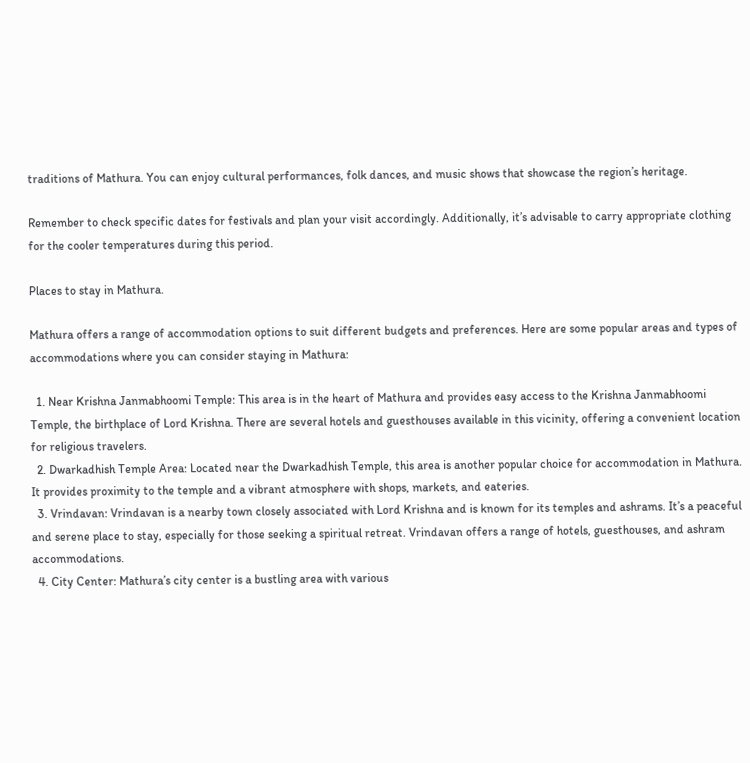traditions of Mathura. You can enjoy cultural performances, folk dances, and music shows that showcase the region’s heritage.

Remember to check specific dates for festivals and plan your visit accordingly. Additionally, it’s advisable to carry appropriate clothing for the cooler temperatures during this period.

Places to stay in Mathura.

Mathura offers a range of accommodation options to suit different budgets and preferences. Here are some popular areas and types of accommodations where you can consider staying in Mathura:

  1. Near Krishna Janmabhoomi Temple: This area is in the heart of Mathura and provides easy access to the Krishna Janmabhoomi Temple, the birthplace of Lord Krishna. There are several hotels and guesthouses available in this vicinity, offering a convenient location for religious travelers.
  2. Dwarkadhish Temple Area: Located near the Dwarkadhish Temple, this area is another popular choice for accommodation in Mathura. It provides proximity to the temple and a vibrant atmosphere with shops, markets, and eateries.
  3. Vrindavan: Vrindavan is a nearby town closely associated with Lord Krishna and is known for its temples and ashrams. It’s a peaceful and serene place to stay, especially for those seeking a spiritual retreat. Vrindavan offers a range of hotels, guesthouses, and ashram accommodations.
  4. City Center: Mathura’s city center is a bustling area with various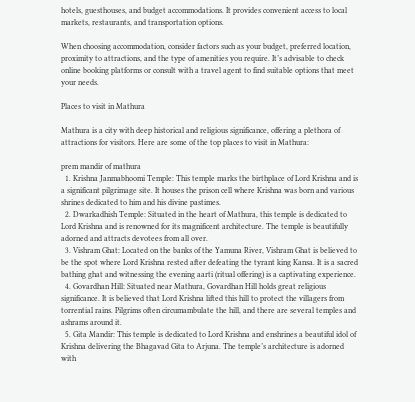hotels, guesthouses, and budget accommodations. It provides convenient access to local markets, restaurants, and transportation options.

When choosing accommodation, consider factors such as your budget, preferred location, proximity to attractions, and the type of amenities you require. It’s advisable to check online booking platforms or consult with a travel agent to find suitable options that meet your needs.

Places to visit in Mathura

Mathura is a city with deep historical and religious significance, offering a plethora of attractions for visitors. Here are some of the top places to visit in Mathura:

prem mandir of mathura
  1. Krishna Janmabhoomi Temple: This temple marks the birthplace of Lord Krishna and is a significant pilgrimage site. It houses the prison cell where Krishna was born and various shrines dedicated to him and his divine pastimes.
  2. Dwarkadhish Temple: Situated in the heart of Mathura, this temple is dedicated to Lord Krishna and is renowned for its magnificent architecture. The temple is beautifully adorned and attracts devotees from all over.
  3. Vishram Ghat: Located on the banks of the Yamuna River, Vishram Ghat is believed to be the spot where Lord Krishna rested after defeating the tyrant king Kansa. It is a sacred bathing ghat and witnessing the evening aarti (ritual offering) is a captivating experience.
  4. Govardhan Hill: Situated near Mathura, Govardhan Hill holds great religious significance. It is believed that Lord Krishna lifted this hill to protect the villagers from torrential rains. Pilgrims often circumambulate the hill, and there are several temples and ashrams around it.
  5. Gita Mandir: This temple is dedicated to Lord Krishna and enshrines a beautiful idol of Krishna delivering the Bhagavad Gita to Arjuna. The temple’s architecture is adorned with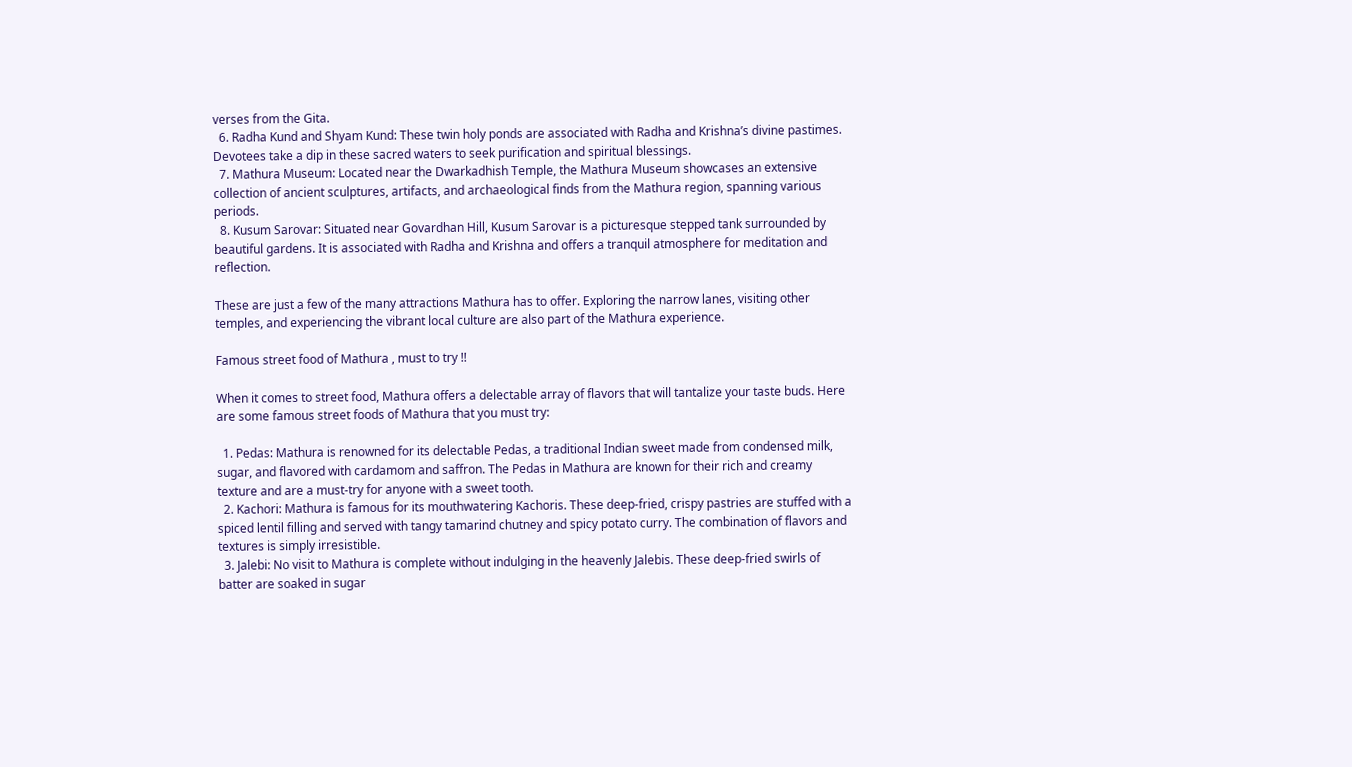verses from the Gita.
  6. Radha Kund and Shyam Kund: These twin holy ponds are associated with Radha and Krishna’s divine pastimes. Devotees take a dip in these sacred waters to seek purification and spiritual blessings.
  7. Mathura Museum: Located near the Dwarkadhish Temple, the Mathura Museum showcases an extensive collection of ancient sculptures, artifacts, and archaeological finds from the Mathura region, spanning various periods.
  8. Kusum Sarovar: Situated near Govardhan Hill, Kusum Sarovar is a picturesque stepped tank surrounded by beautiful gardens. It is associated with Radha and Krishna and offers a tranquil atmosphere for meditation and reflection.

These are just a few of the many attractions Mathura has to offer. Exploring the narrow lanes, visiting other temples, and experiencing the vibrant local culture are also part of the Mathura experience.

Famous street food of Mathura , must to try !!

When it comes to street food, Mathura offers a delectable array of flavors that will tantalize your taste buds. Here are some famous street foods of Mathura that you must try:

  1. Pedas: Mathura is renowned for its delectable Pedas, a traditional Indian sweet made from condensed milk, sugar, and flavored with cardamom and saffron. The Pedas in Mathura are known for their rich and creamy texture and are a must-try for anyone with a sweet tooth.
  2. Kachori: Mathura is famous for its mouthwatering Kachoris. These deep-fried, crispy pastries are stuffed with a spiced lentil filling and served with tangy tamarind chutney and spicy potato curry. The combination of flavors and textures is simply irresistible.
  3. Jalebi: No visit to Mathura is complete without indulging in the heavenly Jalebis. These deep-fried swirls of batter are soaked in sugar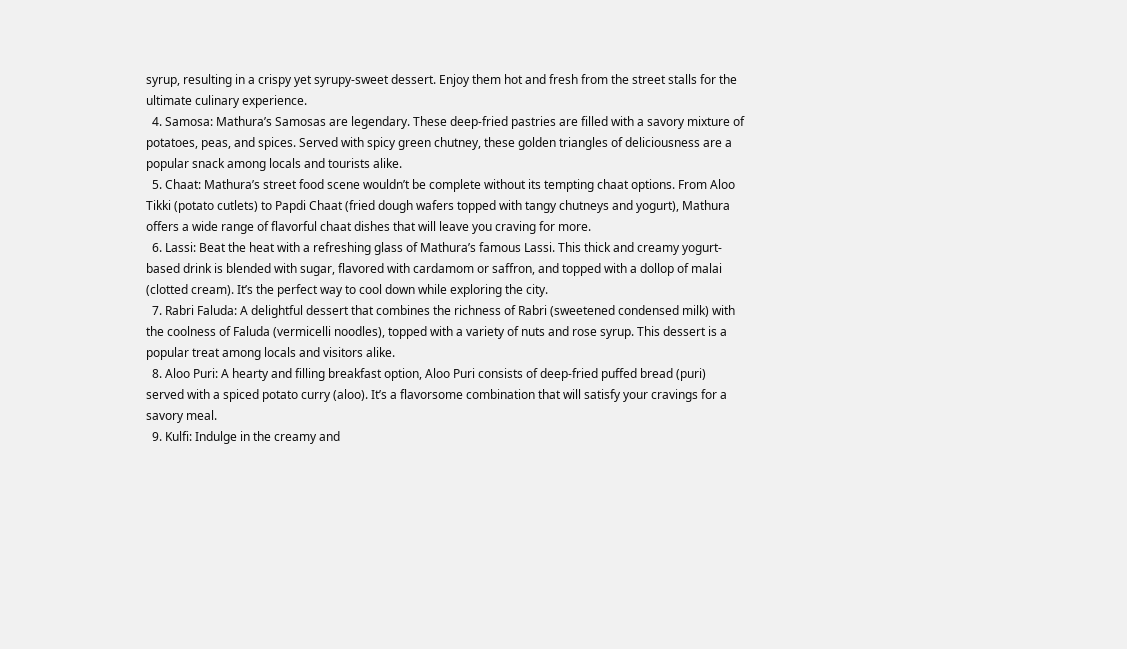syrup, resulting in a crispy yet syrupy-sweet dessert. Enjoy them hot and fresh from the street stalls for the ultimate culinary experience.
  4. Samosa: Mathura’s Samosas are legendary. These deep-fried pastries are filled with a savory mixture of potatoes, peas, and spices. Served with spicy green chutney, these golden triangles of deliciousness are a popular snack among locals and tourists alike.
  5. Chaat: Mathura’s street food scene wouldn’t be complete without its tempting chaat options. From Aloo Tikki (potato cutlets) to Papdi Chaat (fried dough wafers topped with tangy chutneys and yogurt), Mathura offers a wide range of flavorful chaat dishes that will leave you craving for more.
  6. Lassi: Beat the heat with a refreshing glass of Mathura’s famous Lassi. This thick and creamy yogurt-based drink is blended with sugar, flavored with cardamom or saffron, and topped with a dollop of malai (clotted cream). It’s the perfect way to cool down while exploring the city.
  7. Rabri Faluda: A delightful dessert that combines the richness of Rabri (sweetened condensed milk) with the coolness of Faluda (vermicelli noodles), topped with a variety of nuts and rose syrup. This dessert is a popular treat among locals and visitors alike.
  8. Aloo Puri: A hearty and filling breakfast option, Aloo Puri consists of deep-fried puffed bread (puri) served with a spiced potato curry (aloo). It’s a flavorsome combination that will satisfy your cravings for a savory meal.
  9. Kulfi: Indulge in the creamy and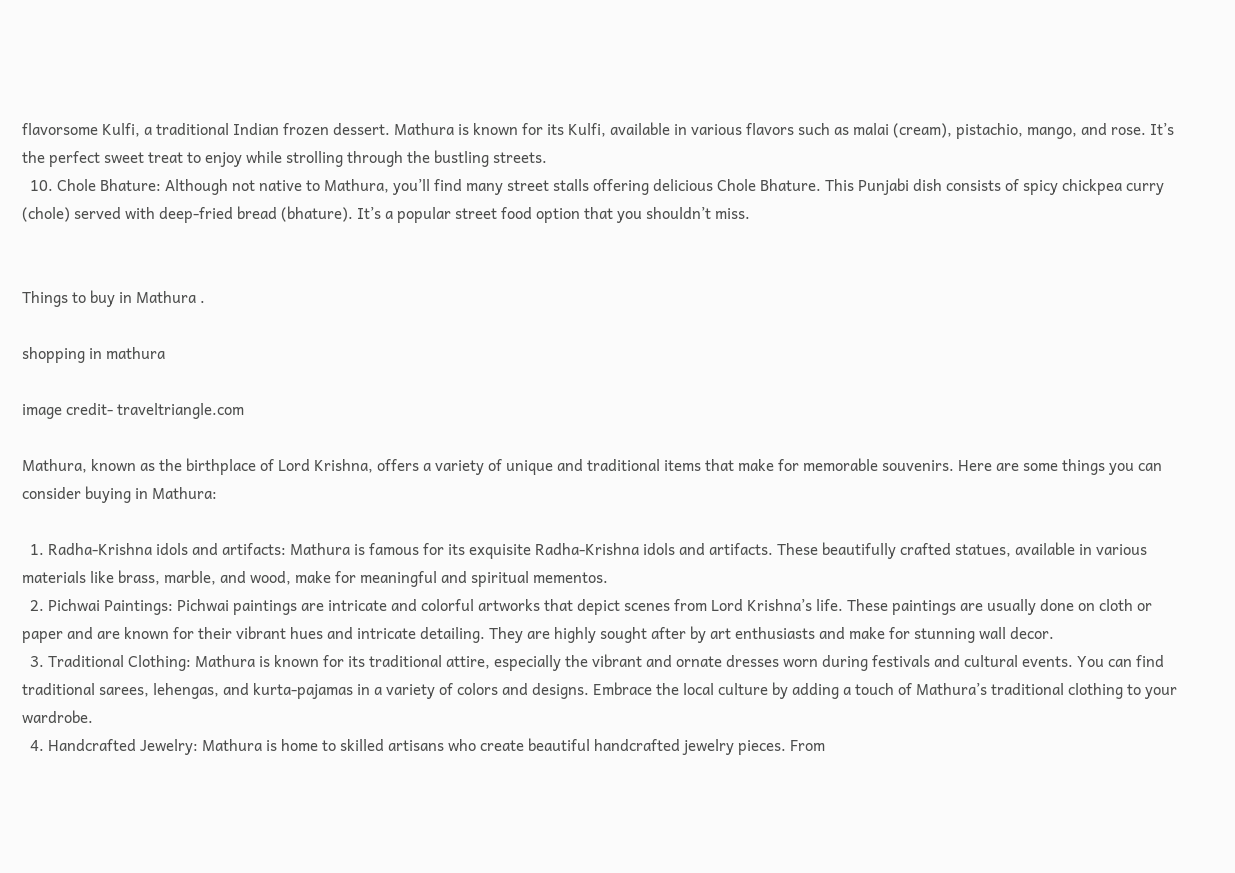flavorsome Kulfi, a traditional Indian frozen dessert. Mathura is known for its Kulfi, available in various flavors such as malai (cream), pistachio, mango, and rose. It’s the perfect sweet treat to enjoy while strolling through the bustling streets.
  10. Chole Bhature: Although not native to Mathura, you’ll find many street stalls offering delicious Chole Bhature. This Punjabi dish consists of spicy chickpea curry (chole) served with deep-fried bread (bhature). It’s a popular street food option that you shouldn’t miss.


Things to buy in Mathura .

shopping in mathura

image credit- traveltriangle.com

Mathura, known as the birthplace of Lord Krishna, offers a variety of unique and traditional items that make for memorable souvenirs. Here are some things you can consider buying in Mathura:

  1. Radha-Krishna idols and artifacts: Mathura is famous for its exquisite Radha-Krishna idols and artifacts. These beautifully crafted statues, available in various materials like brass, marble, and wood, make for meaningful and spiritual mementos.
  2. Pichwai Paintings: Pichwai paintings are intricate and colorful artworks that depict scenes from Lord Krishna’s life. These paintings are usually done on cloth or paper and are known for their vibrant hues and intricate detailing. They are highly sought after by art enthusiasts and make for stunning wall decor.
  3. Traditional Clothing: Mathura is known for its traditional attire, especially the vibrant and ornate dresses worn during festivals and cultural events. You can find traditional sarees, lehengas, and kurta-pajamas in a variety of colors and designs. Embrace the local culture by adding a touch of Mathura’s traditional clothing to your wardrobe.
  4. Handcrafted Jewelry: Mathura is home to skilled artisans who create beautiful handcrafted jewelry pieces. From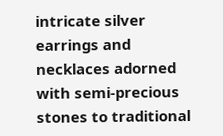intricate silver earrings and necklaces adorned with semi-precious stones to traditional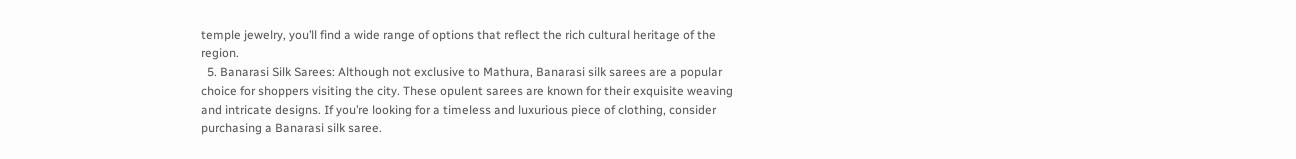temple jewelry, you’ll find a wide range of options that reflect the rich cultural heritage of the region.
  5. Banarasi Silk Sarees: Although not exclusive to Mathura, Banarasi silk sarees are a popular choice for shoppers visiting the city. These opulent sarees are known for their exquisite weaving and intricate designs. If you’re looking for a timeless and luxurious piece of clothing, consider purchasing a Banarasi silk saree.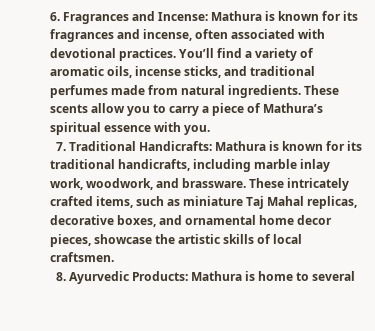6. Fragrances and Incense: Mathura is known for its fragrances and incense, often associated with devotional practices. You’ll find a variety of aromatic oils, incense sticks, and traditional perfumes made from natural ingredients. These scents allow you to carry a piece of Mathura’s spiritual essence with you.
  7. Traditional Handicrafts: Mathura is known for its traditional handicrafts, including marble inlay work, woodwork, and brassware. These intricately crafted items, such as miniature Taj Mahal replicas, decorative boxes, and ornamental home decor pieces, showcase the artistic skills of local craftsmen.
  8. Ayurvedic Products: Mathura is home to several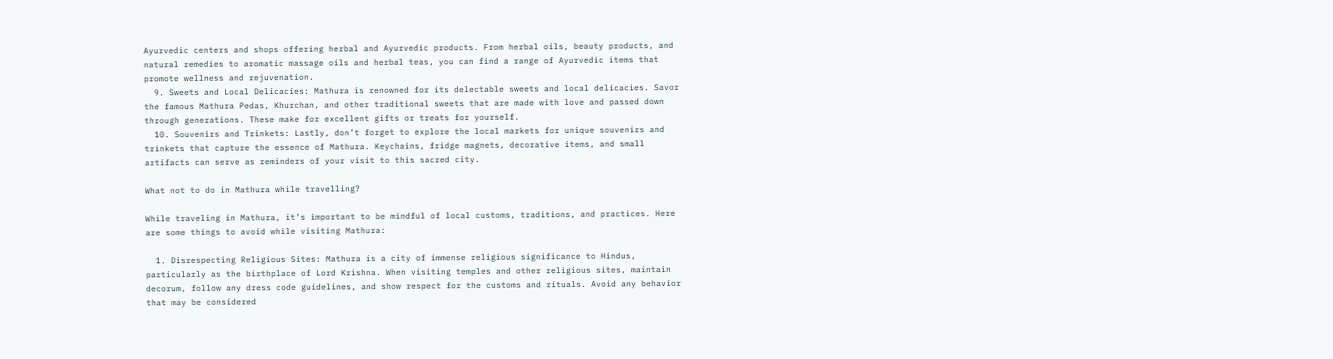Ayurvedic centers and shops offering herbal and Ayurvedic products. From herbal oils, beauty products, and natural remedies to aromatic massage oils and herbal teas, you can find a range of Ayurvedic items that promote wellness and rejuvenation.
  9. Sweets and Local Delicacies: Mathura is renowned for its delectable sweets and local delicacies. Savor the famous Mathura Pedas, Khurchan, and other traditional sweets that are made with love and passed down through generations. These make for excellent gifts or treats for yourself.
  10. Souvenirs and Trinkets: Lastly, don’t forget to explore the local markets for unique souvenirs and trinkets that capture the essence of Mathura. Keychains, fridge magnets, decorative items, and small artifacts can serve as reminders of your visit to this sacred city.

What not to do in Mathura while travelling?

While traveling in Mathura, it’s important to be mindful of local customs, traditions, and practices. Here are some things to avoid while visiting Mathura:

  1. Disrespecting Religious Sites: Mathura is a city of immense religious significance to Hindus, particularly as the birthplace of Lord Krishna. When visiting temples and other religious sites, maintain decorum, follow any dress code guidelines, and show respect for the customs and rituals. Avoid any behavior that may be considered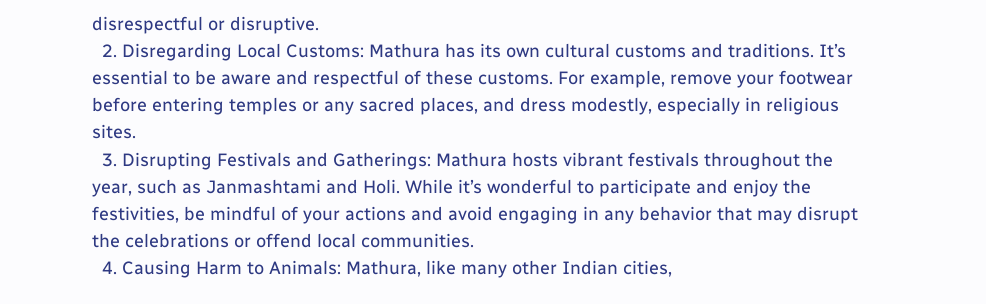disrespectful or disruptive.
  2. Disregarding Local Customs: Mathura has its own cultural customs and traditions. It’s essential to be aware and respectful of these customs. For example, remove your footwear before entering temples or any sacred places, and dress modestly, especially in religious sites.
  3. Disrupting Festivals and Gatherings: Mathura hosts vibrant festivals throughout the year, such as Janmashtami and Holi. While it’s wonderful to participate and enjoy the festivities, be mindful of your actions and avoid engaging in any behavior that may disrupt the celebrations or offend local communities.
  4. Causing Harm to Animals: Mathura, like many other Indian cities,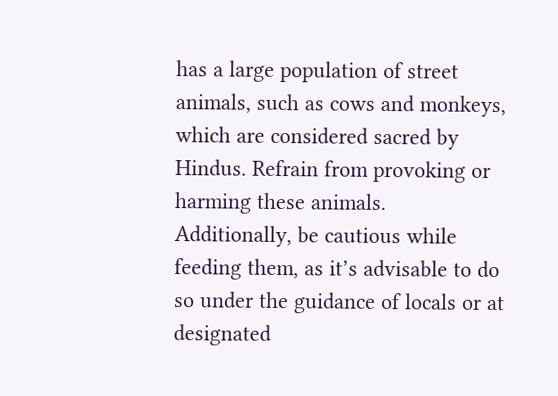has a large population of street animals, such as cows and monkeys, which are considered sacred by Hindus. Refrain from provoking or harming these animals. Additionally, be cautious while feeding them, as it’s advisable to do so under the guidance of locals or at designated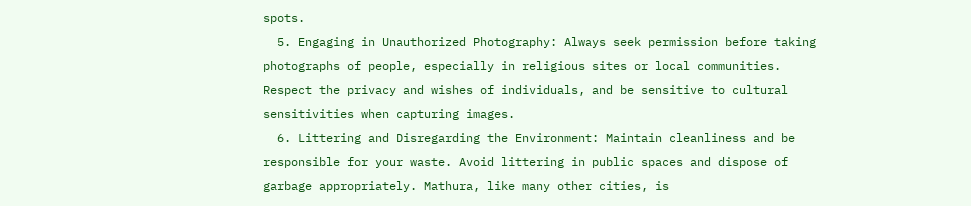spots.
  5. Engaging in Unauthorized Photography: Always seek permission before taking photographs of people, especially in religious sites or local communities. Respect the privacy and wishes of individuals, and be sensitive to cultural sensitivities when capturing images.
  6. Littering and Disregarding the Environment: Maintain cleanliness and be responsible for your waste. Avoid littering in public spaces and dispose of garbage appropriately. Mathura, like many other cities, is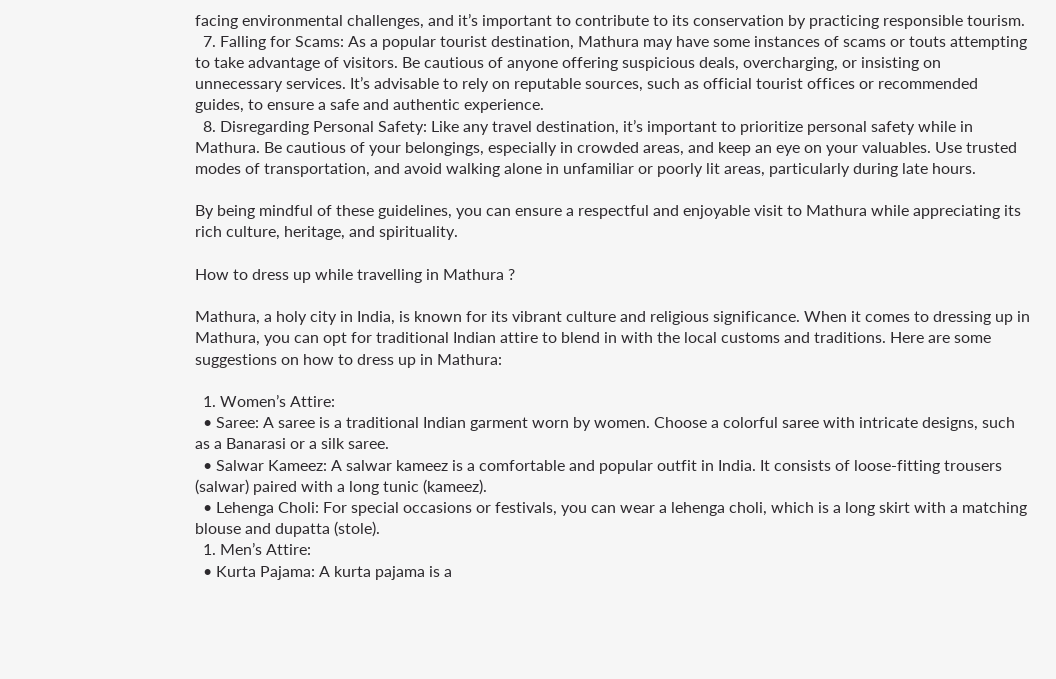facing environmental challenges, and it’s important to contribute to its conservation by practicing responsible tourism.
  7. Falling for Scams: As a popular tourist destination, Mathura may have some instances of scams or touts attempting to take advantage of visitors. Be cautious of anyone offering suspicious deals, overcharging, or insisting on unnecessary services. It’s advisable to rely on reputable sources, such as official tourist offices or recommended guides, to ensure a safe and authentic experience.
  8. Disregarding Personal Safety: Like any travel destination, it’s important to prioritize personal safety while in Mathura. Be cautious of your belongings, especially in crowded areas, and keep an eye on your valuables. Use trusted modes of transportation, and avoid walking alone in unfamiliar or poorly lit areas, particularly during late hours.

By being mindful of these guidelines, you can ensure a respectful and enjoyable visit to Mathura while appreciating its rich culture, heritage, and spirituality.

How to dress up while travelling in Mathura ?

Mathura, a holy city in India, is known for its vibrant culture and religious significance. When it comes to dressing up in Mathura, you can opt for traditional Indian attire to blend in with the local customs and traditions. Here are some suggestions on how to dress up in Mathura:

  1. Women’s Attire:
  • Saree: A saree is a traditional Indian garment worn by women. Choose a colorful saree with intricate designs, such as a Banarasi or a silk saree.
  • Salwar Kameez: A salwar kameez is a comfortable and popular outfit in India. It consists of loose-fitting trousers (salwar) paired with a long tunic (kameez).
  • Lehenga Choli: For special occasions or festivals, you can wear a lehenga choli, which is a long skirt with a matching blouse and dupatta (stole).
  1. Men’s Attire:
  • Kurta Pajama: A kurta pajama is a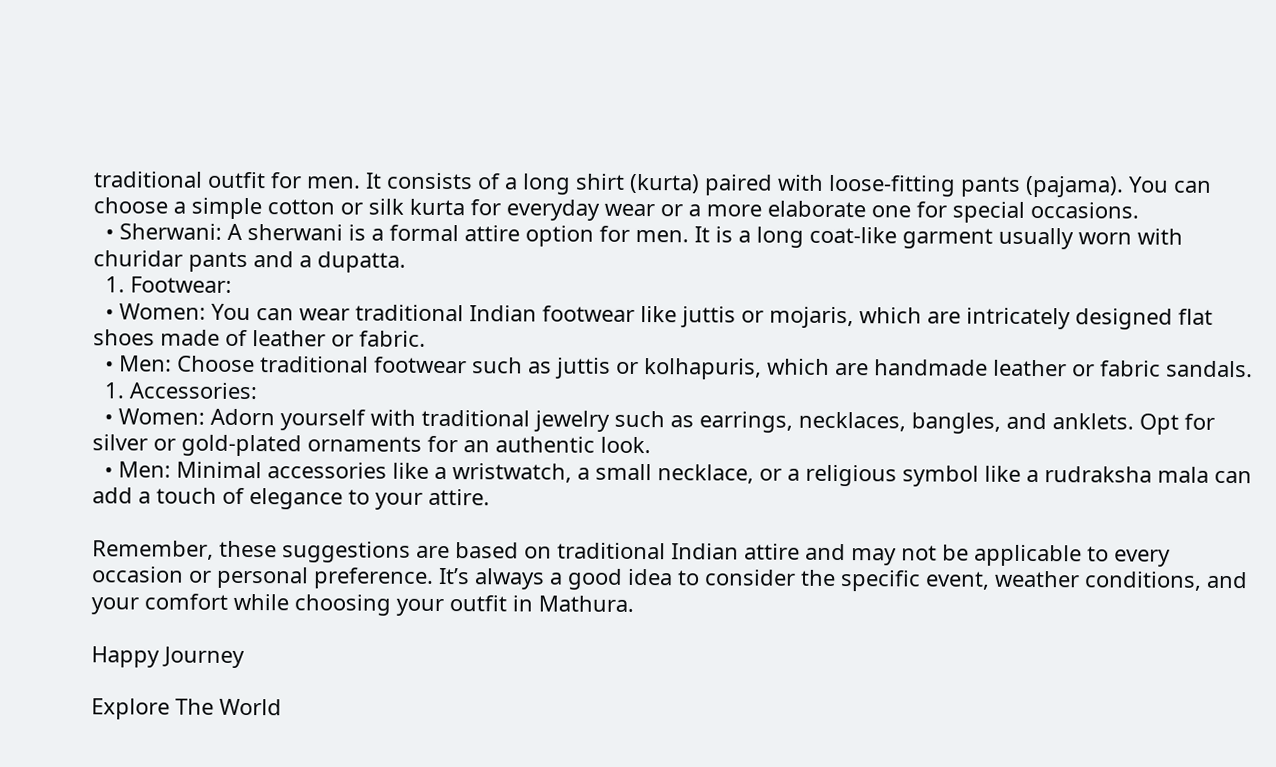traditional outfit for men. It consists of a long shirt (kurta) paired with loose-fitting pants (pajama). You can choose a simple cotton or silk kurta for everyday wear or a more elaborate one for special occasions.
  • Sherwani: A sherwani is a formal attire option for men. It is a long coat-like garment usually worn with churidar pants and a dupatta.
  1. Footwear:
  • Women: You can wear traditional Indian footwear like juttis or mojaris, which are intricately designed flat shoes made of leather or fabric.
  • Men: Choose traditional footwear such as juttis or kolhapuris, which are handmade leather or fabric sandals.
  1. Accessories:
  • Women: Adorn yourself with traditional jewelry such as earrings, necklaces, bangles, and anklets. Opt for silver or gold-plated ornaments for an authentic look.
  • Men: Minimal accessories like a wristwatch, a small necklace, or a religious symbol like a rudraksha mala can add a touch of elegance to your attire.

Remember, these suggestions are based on traditional Indian attire and may not be applicable to every occasion or personal preference. It’s always a good idea to consider the specific event, weather conditions, and your comfort while choosing your outfit in Mathura.

Happy Journey

Explore The World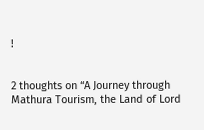!


2 thoughts on “A Journey through Mathura Tourism, the Land of Lord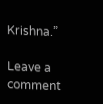Krishna.”

Leave a comment